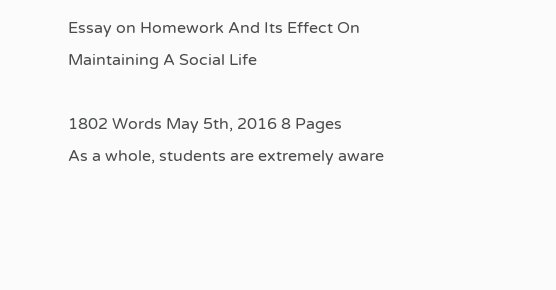Essay on Homework And Its Effect On Maintaining A Social Life

1802 Words May 5th, 2016 8 Pages
As a whole, students are extremely aware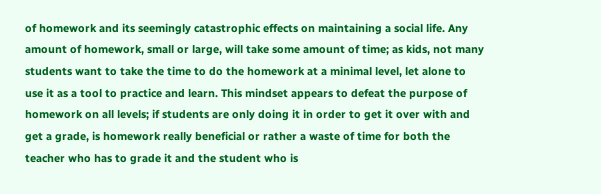of homework and its seemingly catastrophic effects on maintaining a social life. Any amount of homework, small or large, will take some amount of time; as kids, not many students want to take the time to do the homework at a minimal level, let alone to use it as a tool to practice and learn. This mindset appears to defeat the purpose of homework on all levels; if students are only doing it in order to get it over with and get a grade, is homework really beneficial or rather a waste of time for both the teacher who has to grade it and the student who is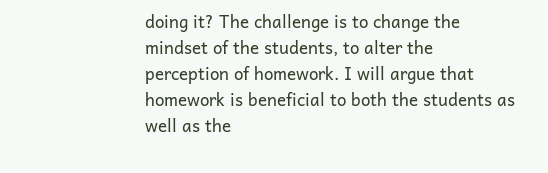doing it? The challenge is to change the mindset of the students, to alter the perception of homework. I will argue that homework is beneficial to both the students as well as the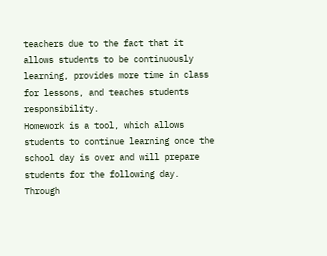teachers due to the fact that it allows students to be continuously learning, provides more time in class for lessons, and teaches students responsibility.
Homework is a tool, which allows students to continue learning once the school day is over and will prepare students for the following day. Through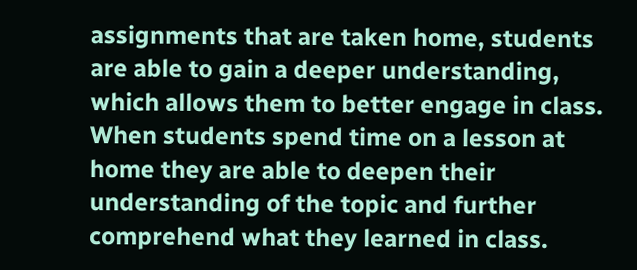assignments that are taken home, students are able to gain a deeper understanding, which allows them to better engage in class. When students spend time on a lesson at home they are able to deepen their understanding of the topic and further comprehend what they learned in class.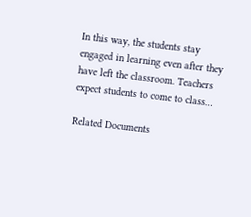In this way, the students stay engaged in learning even after they have left the classroom. Teachers expect students to come to class…

Related Documents